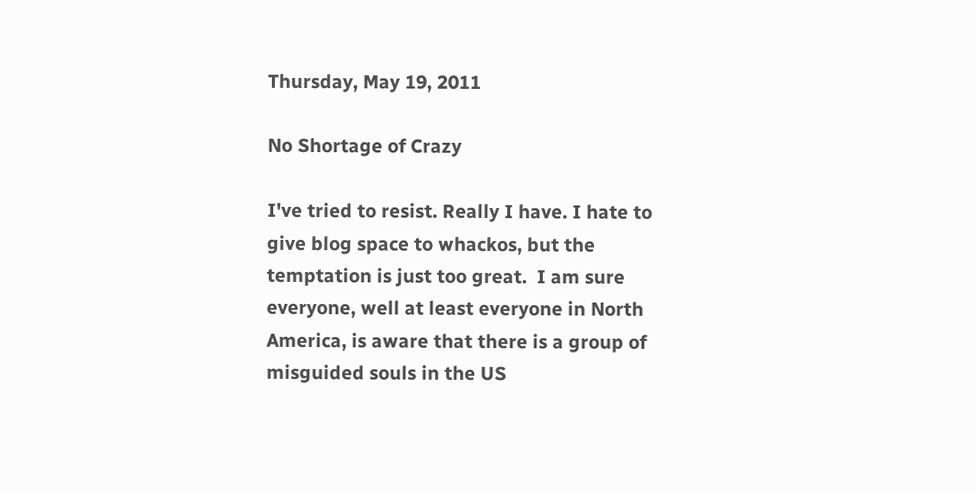Thursday, May 19, 2011

No Shortage of Crazy

I've tried to resist. Really I have. I hate to give blog space to whackos, but the temptation is just too great.  I am sure everyone, well at least everyone in North America, is aware that there is a group of misguided souls in the US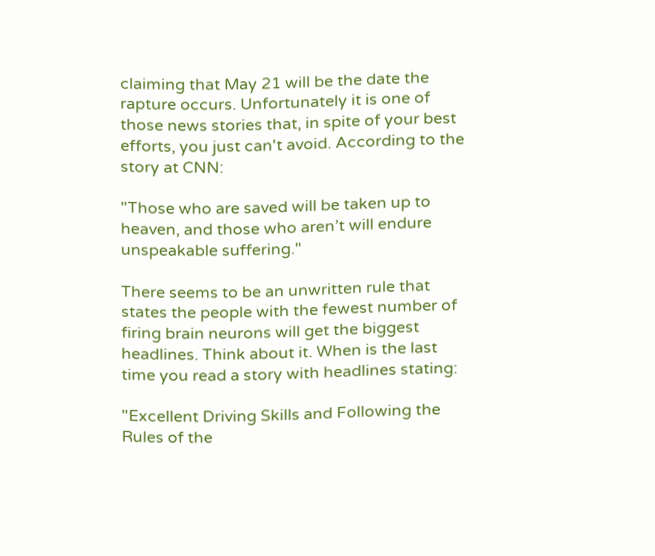claiming that May 21 will be the date the rapture occurs. Unfortunately it is one of those news stories that, in spite of your best efforts, you just can't avoid. According to the story at CNN:

"Those who are saved will be taken up to heaven, and those who aren’t will endure unspeakable suffering."

There seems to be an unwritten rule that states the people with the fewest number of firing brain neurons will get the biggest headlines. Think about it. When is the last time you read a story with headlines stating:

"Excellent Driving Skills and Following the Rules of the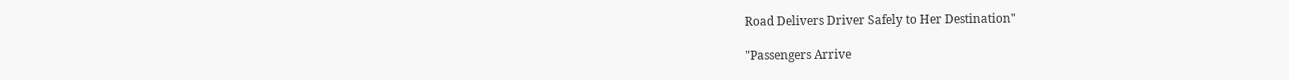Road Delivers Driver Safely to Her Destination"

"Passengers Arrive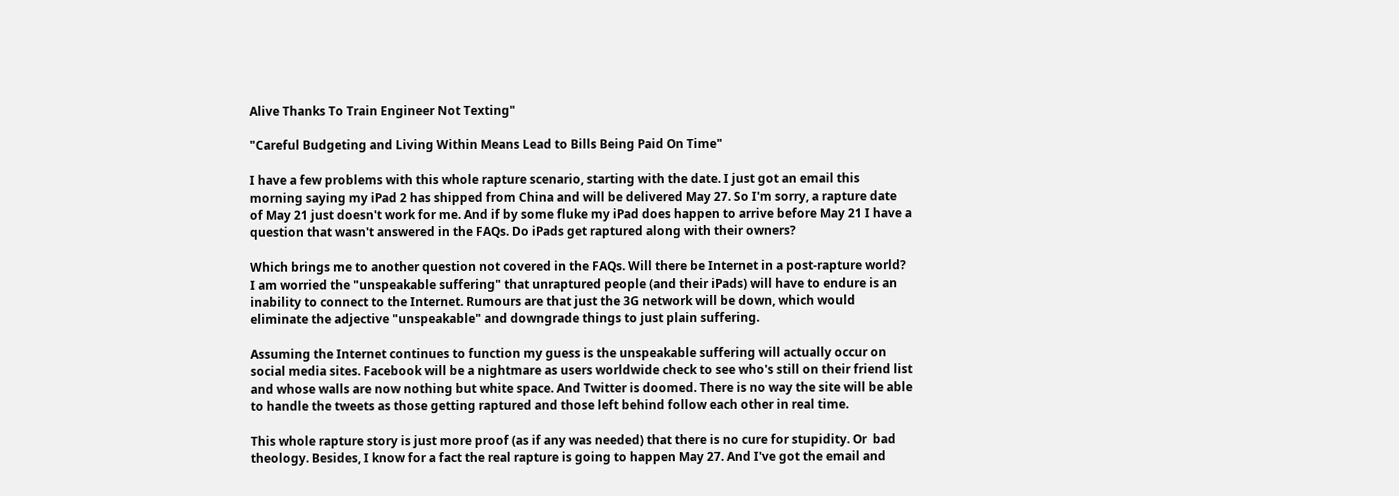Alive Thanks To Train Engineer Not Texting"

"Careful Budgeting and Living Within Means Lead to Bills Being Paid On Time"

I have a few problems with this whole rapture scenario, starting with the date. I just got an email this morning saying my iPad 2 has shipped from China and will be delivered May 27. So I'm sorry, a rapture date of May 21 just doesn't work for me. And if by some fluke my iPad does happen to arrive before May 21 I have a question that wasn't answered in the FAQs. Do iPads get raptured along with their owners?

Which brings me to another question not covered in the FAQs. Will there be Internet in a post-rapture world? I am worried the "unspeakable suffering" that unraptured people (and their iPads) will have to endure is an inability to connect to the Internet. Rumours are that just the 3G network will be down, which would eliminate the adjective "unspeakable" and downgrade things to just plain suffering.

Assuming the Internet continues to function my guess is the unspeakable suffering will actually occur on social media sites. Facebook will be a nightmare as users worldwide check to see who's still on their friend list and whose walls are now nothing but white space. And Twitter is doomed. There is no way the site will be able to handle the tweets as those getting raptured and those left behind follow each other in real time.

This whole rapture story is just more proof (as if any was needed) that there is no cure for stupidity. Or  bad theology. Besides, I know for a fact the real rapture is going to happen May 27. And I've got the email and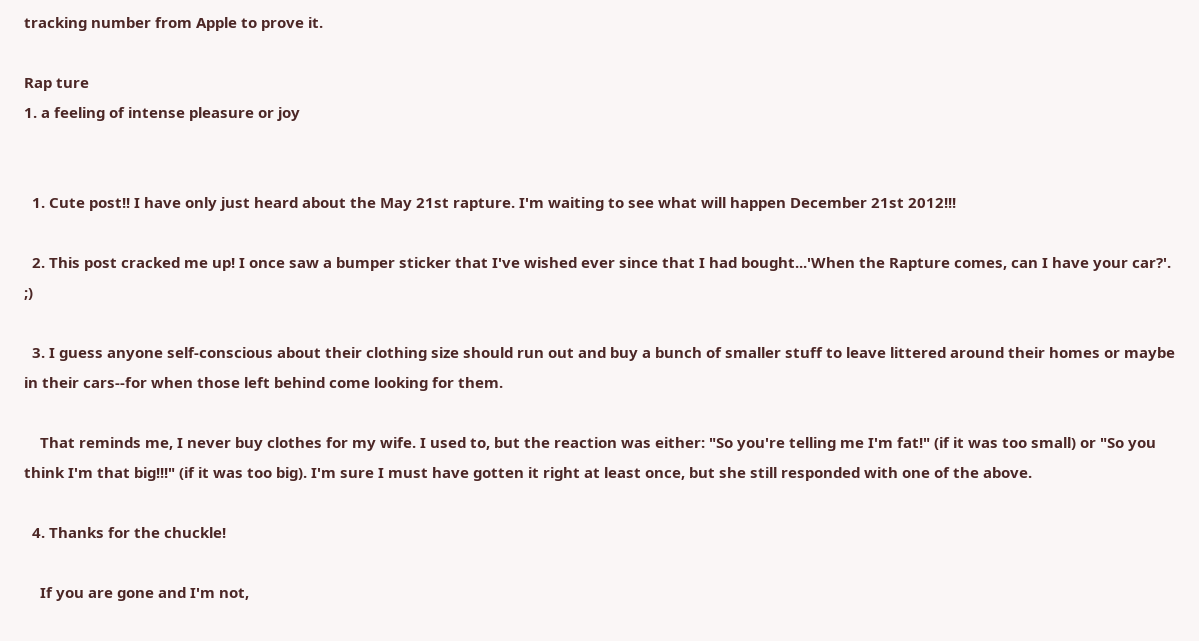tracking number from Apple to prove it.

Rap ture
1. a feeling of intense pleasure or joy


  1. Cute post!! I have only just heard about the May 21st rapture. I'm waiting to see what will happen December 21st 2012!!!

  2. This post cracked me up! I once saw a bumper sticker that I've wished ever since that I had bought...'When the Rapture comes, can I have your car?'. ;)

  3. I guess anyone self-conscious about their clothing size should run out and buy a bunch of smaller stuff to leave littered around their homes or maybe in their cars--for when those left behind come looking for them.

    That reminds me, I never buy clothes for my wife. I used to, but the reaction was either: "So you're telling me I'm fat!" (if it was too small) or "So you think I'm that big!!!" (if it was too big). I'm sure I must have gotten it right at least once, but she still responded with one of the above.

  4. Thanks for the chuckle!

    If you are gone and I'm not,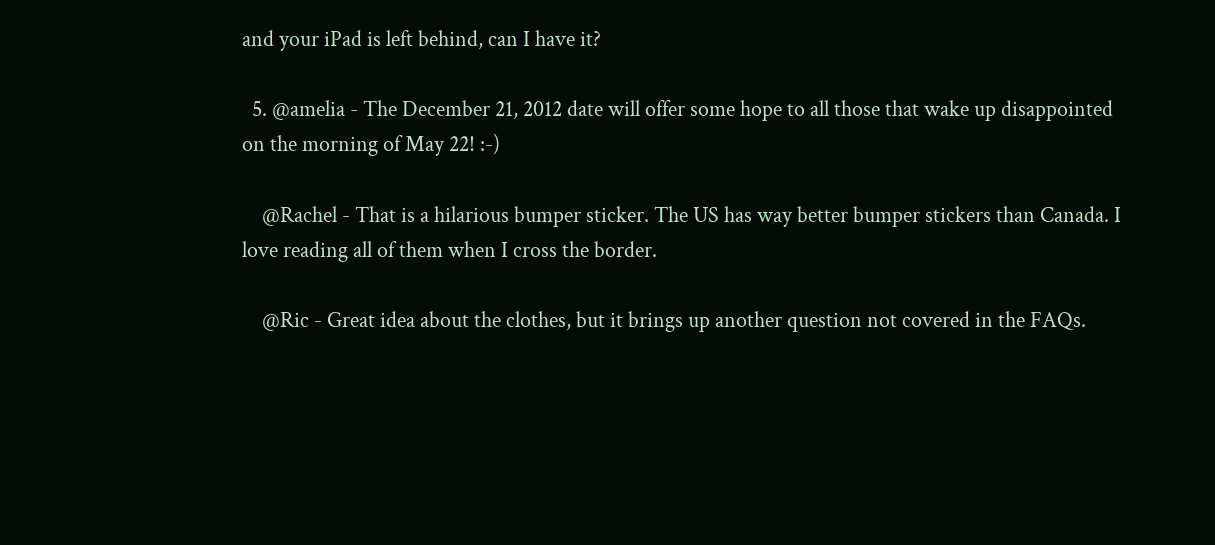and your iPad is left behind, can I have it?

  5. @amelia - The December 21, 2012 date will offer some hope to all those that wake up disappointed on the morning of May 22! :-)

    @Rachel - That is a hilarious bumper sticker. The US has way better bumper stickers than Canada. I love reading all of them when I cross the border.

    @Ric - Great idea about the clothes, but it brings up another question not covered in the FAQs.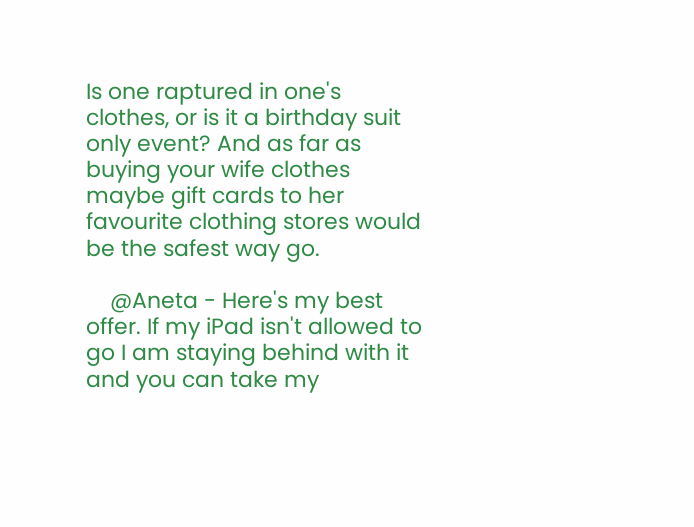Is one raptured in one's clothes, or is it a birthday suit only event? And as far as buying your wife clothes maybe gift cards to her favourite clothing stores would be the safest way go.

    @Aneta - Here's my best offer. If my iPad isn't allowed to go I am staying behind with it and you can take my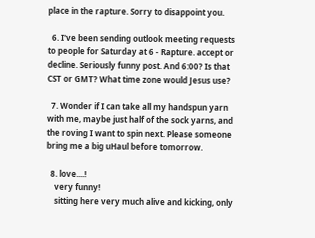place in the rapture. Sorry to disappoint you.

  6. I've been sending outlook meeting requests to people for Saturday at 6 - Rapture. accept or decline. Seriously funny post. And 6:00? Is that CST or GMT? What time zone would Jesus use?

  7. Wonder if I can take all my handspun yarn with me, maybe just half of the sock yarns, and the roving I want to spin next. Please someone bring me a big uHaul before tomorrow.

  8. love....!
    very funny!
    sitting here very much alive and kicking, only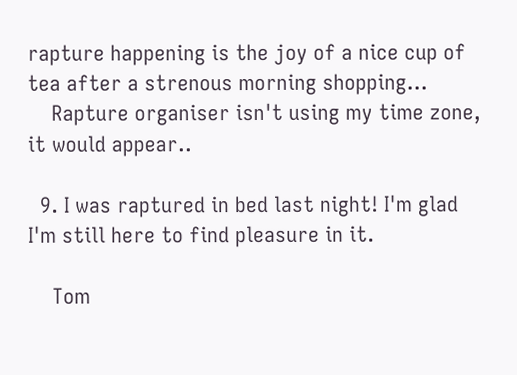rapture happening is the joy of a nice cup of tea after a strenous morning shopping...
    Rapture organiser isn't using my time zone, it would appear..

  9. I was raptured in bed last night! I'm glad I'm still here to find pleasure in it.

    Tom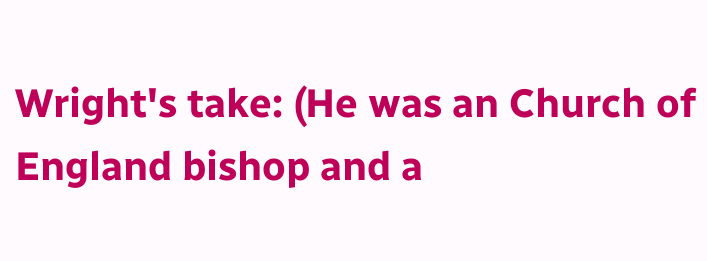Wright's take: (He was an Church of England bishop and a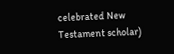celebrated New Testament scholar)